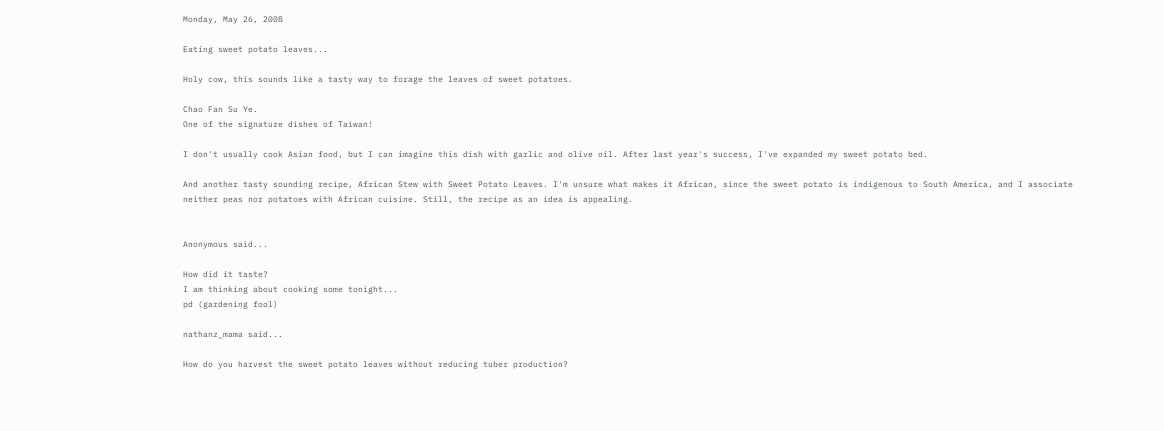Monday, May 26, 2008

Eating sweet potato leaves...

Holy cow, this sounds like a tasty way to forage the leaves of sweet potatoes.

Chao Fan Su Ye.
One of the signature dishes of Taiwan!

I don't usually cook Asian food, but I can imagine this dish with garlic and olive oil. After last year's success, I've expanded my sweet potato bed.

And another tasty sounding recipe, African Stew with Sweet Potato Leaves. I'm unsure what makes it African, since the sweet potato is indigenous to South America, and I associate neither peas nor potatoes with African cuisine. Still, the recipe as an idea is appealing.


Anonymous said...

How did it taste?
I am thinking about cooking some tonight...
pd (gardening fool)

nathanz_mama said...

How do you harvest the sweet potato leaves without reducing tuber production?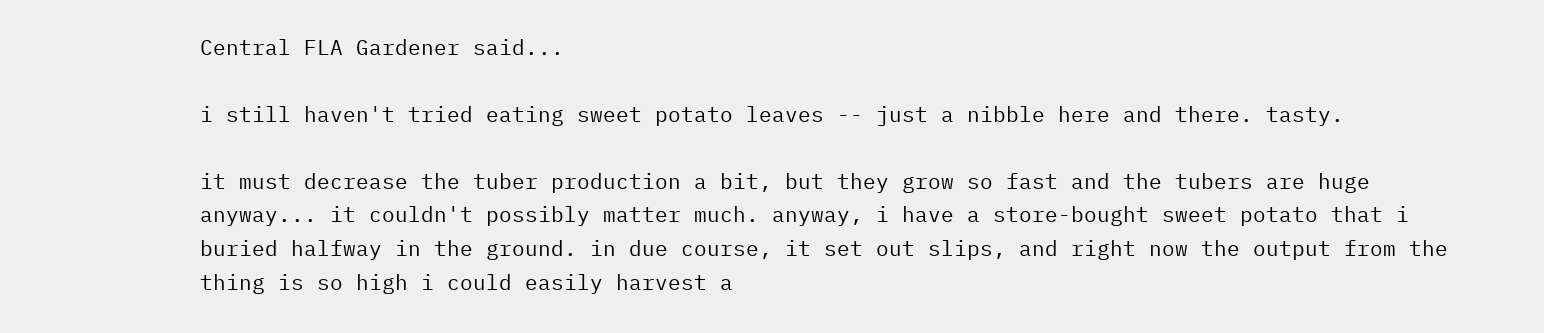Central FLA Gardener said...

i still haven't tried eating sweet potato leaves -- just a nibble here and there. tasty.

it must decrease the tuber production a bit, but they grow so fast and the tubers are huge anyway... it couldn't possibly matter much. anyway, i have a store-bought sweet potato that i buried halfway in the ground. in due course, it set out slips, and right now the output from the thing is so high i could easily harvest a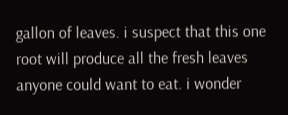gallon of leaves. i suspect that this one root will produce all the fresh leaves anyone could want to eat. i wonder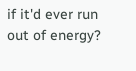if it'd ever run out of energy?